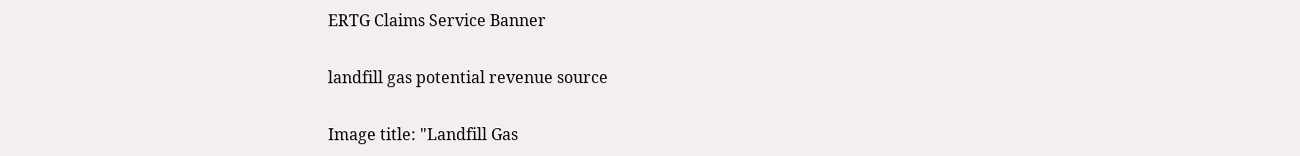ERTG Claims Service Banner

landfill gas potential revenue source

Image title: "Landfill Gas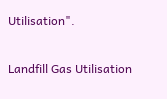Utilisation".

Landfill Gas Utilisation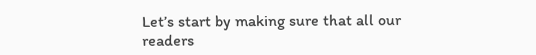Let’s start by making sure that all our readers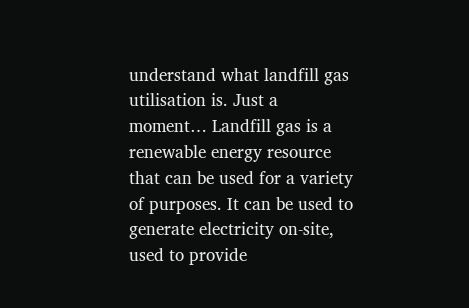understand what landfill gas utilisation is. Just a moment… Landfill gas is a renewable energy resource that can be used for a variety of purposes. It can be used to generate electricity on-site, used to provide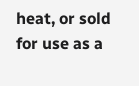heat, or sold for use as a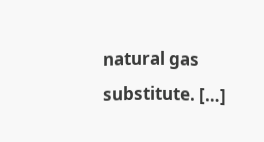natural gas substitute. […]